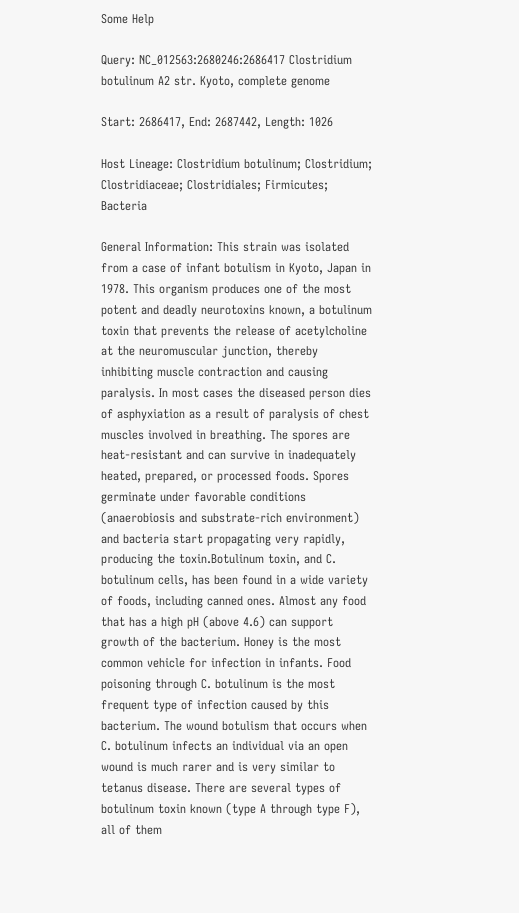Some Help

Query: NC_012563:2680246:2686417 Clostridium botulinum A2 str. Kyoto, complete genome

Start: 2686417, End: 2687442, Length: 1026

Host Lineage: Clostridium botulinum; Clostridium; Clostridiaceae; Clostridiales; Firmicutes; Bacteria

General Information: This strain was isolated from a case of infant botulism in Kyoto, Japan in 1978. This organism produces one of the most potent and deadly neurotoxins known, a botulinum toxin that prevents the release of acetylcholine at the neuromuscular junction, thereby inhibiting muscle contraction and causing paralysis. In most cases the diseased person dies of asphyxiation as a result of paralysis of chest muscles involved in breathing. The spores are heat-resistant and can survive in inadequately heated, prepared, or processed foods. Spores germinate under favorable conditions (anaerobiosis and substrate-rich environment) and bacteria start propagating very rapidly, producing the toxin.Botulinum toxin, and C. botulinum cells, has been found in a wide variety of foods, including canned ones. Almost any food that has a high pH (above 4.6) can support growth of the bacterium. Honey is the most common vehicle for infection in infants. Food poisoning through C. botulinum is the most frequent type of infection caused by this bacterium. The wound botulism that occurs when C. botulinum infects an individual via an open wound is much rarer and is very similar to tetanus disease. There are several types of botulinum toxin known (type A through type F), all of them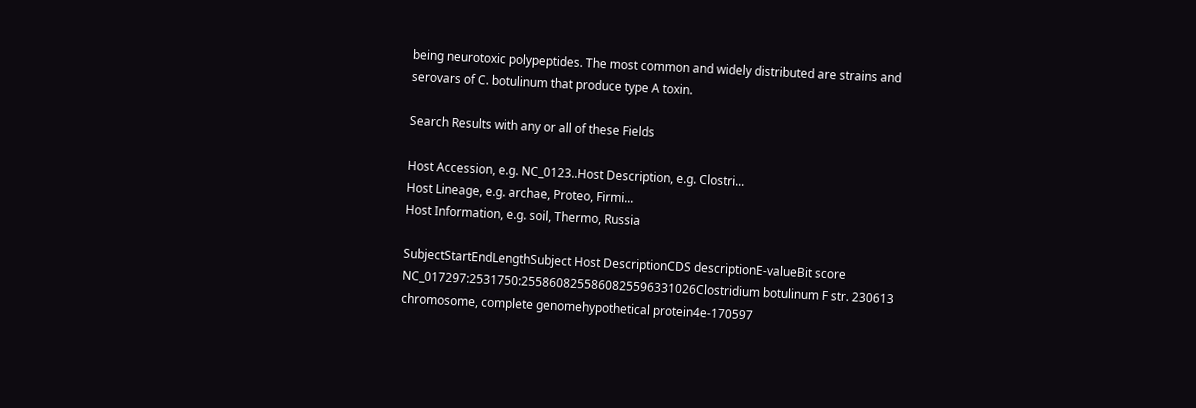being neurotoxic polypeptides. The most common and widely distributed are strains and serovars of C. botulinum that produce type A toxin.

Search Results with any or all of these Fields

Host Accession, e.g. NC_0123..Host Description, e.g. Clostri...
Host Lineage, e.g. archae, Proteo, Firmi...
Host Information, e.g. soil, Thermo, Russia

SubjectStartEndLengthSubject Host DescriptionCDS descriptionE-valueBit score
NC_017297:2531750:2558608255860825596331026Clostridium botulinum F str. 230613 chromosome, complete genomehypothetical protein4e-170597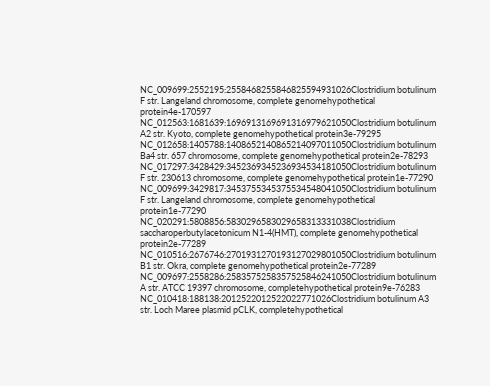NC_009699:2552195:2558468255846825594931026Clostridium botulinum F str. Langeland chromosome, complete genomehypothetical protein4e-170597
NC_012563:1681639:1696913169691316979621050Clostridium botulinum A2 str. Kyoto, complete genomehypothetical protein3e-79295
NC_012658:1405788:1408652140865214097011050Clostridium botulinum Ba4 str. 657 chromosome, complete genomehypothetical protein2e-78293
NC_017297:3428429:3452369345236934534181050Clostridium botulinum F str. 230613 chromosome, complete genomehypothetical protein1e-77290
NC_009699:3429817:3453755345375534548041050Clostridium botulinum F str. Langeland chromosome, complete genomehypothetical protein1e-77290
NC_020291:5808856:5830296583029658313331038Clostridium saccharoperbutylacetonicum N1-4(HMT), complete genomehypothetical protein2e-77289
NC_010516:2676746:2701931270193127029801050Clostridium botulinum B1 str. Okra, complete genomehypothetical protein2e-77289
NC_009697:2558286:2583575258357525846241050Clostridium botulinum A str. ATCC 19397 chromosome, completehypothetical protein9e-76283
NC_010418:188138:2012522012522022771026Clostridium botulinum A3 str. Loch Maree plasmid pCLK, completehypothetical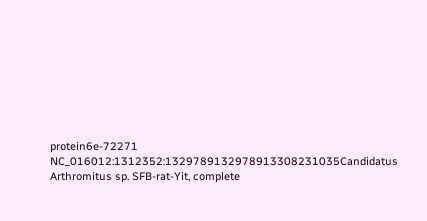protein6e-72271
NC_016012:1312352:1329789132978913308231035Candidatus Arthromitus sp. SFB-rat-Yit, complete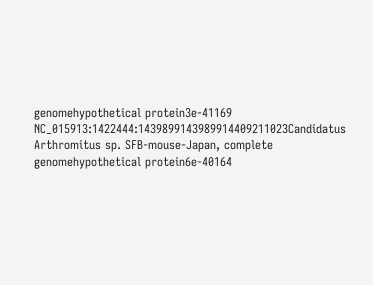genomehypothetical protein3e-41169
NC_015913:1422444:1439899143989914409211023Candidatus Arthromitus sp. SFB-mouse-Japan, complete genomehypothetical protein6e-40164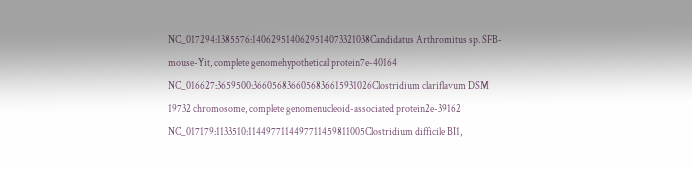NC_017294:1385576:1406295140629514073321038Candidatus Arthromitus sp. SFB-mouse-Yit, complete genomehypothetical protein7e-40164
NC_016627:3659500:3660568366056836615931026Clostridium clariflavum DSM 19732 chromosome, complete genomenucleoid-associated protein2e-39162
NC_017179:1133510:1144977114497711459811005Clostridium difficile BI1,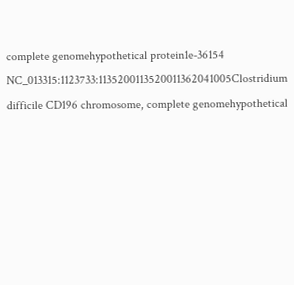complete genomehypothetical protein1e-36154
NC_013315:1123733:1135200113520011362041005Clostridium difficile CD196 chromosome, complete genomehypothetical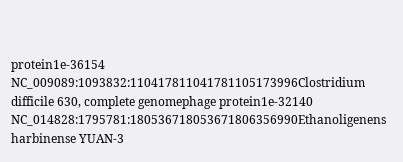protein1e-36154
NC_009089:1093832:110417811041781105173996Clostridium difficile 630, complete genomephage protein1e-32140
NC_014828:1795781:180536718053671806356990Ethanoligenens harbinense YUAN-3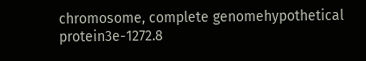chromosome, complete genomehypothetical protein3e-1272.8